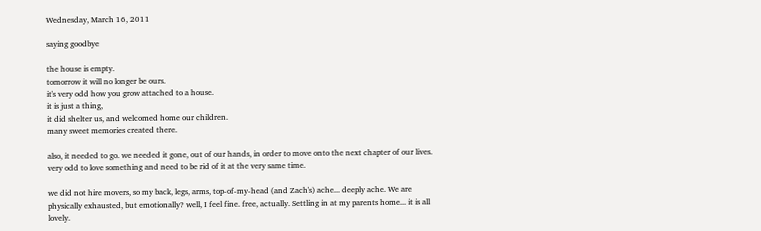Wednesday, March 16, 2011

saying goodbye

the house is empty.
tomorrow it will no longer be ours.
it's very odd how you grow attached to a house.
it is just a thing,
it did shelter us, and welcomed home our children.
many sweet memories created there.

also, it needed to go. we needed it gone, out of our hands, in order to move onto the next chapter of our lives. very odd to love something and need to be rid of it at the very same time.

we did not hire movers, so my back, legs, arms, top-of-my-head (and Zach's) ache... deeply ache. We are physically exhausted, but emotionally? well, I feel fine. free, actually. Settling in at my parents home... it is all lovely.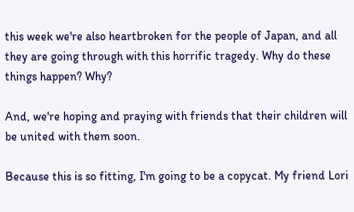this week we're also heartbroken for the people of Japan, and all they are going through with this horrific tragedy. Why do these things happen? Why?

And, we're hoping and praying with friends that their children will be united with them soon.

Because this is so fitting, I'm going to be a copycat. My friend Lori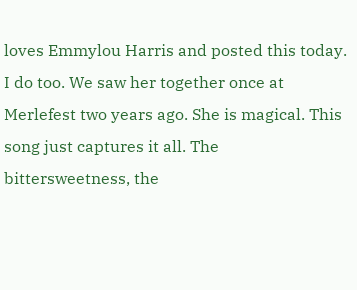loves Emmylou Harris and posted this today. I do too. We saw her together once at Merlefest two years ago. She is magical. This song just captures it all. The bittersweetness, the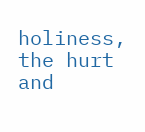holiness, the hurt and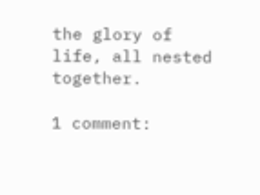the glory of life, all nested together.

1 comment: